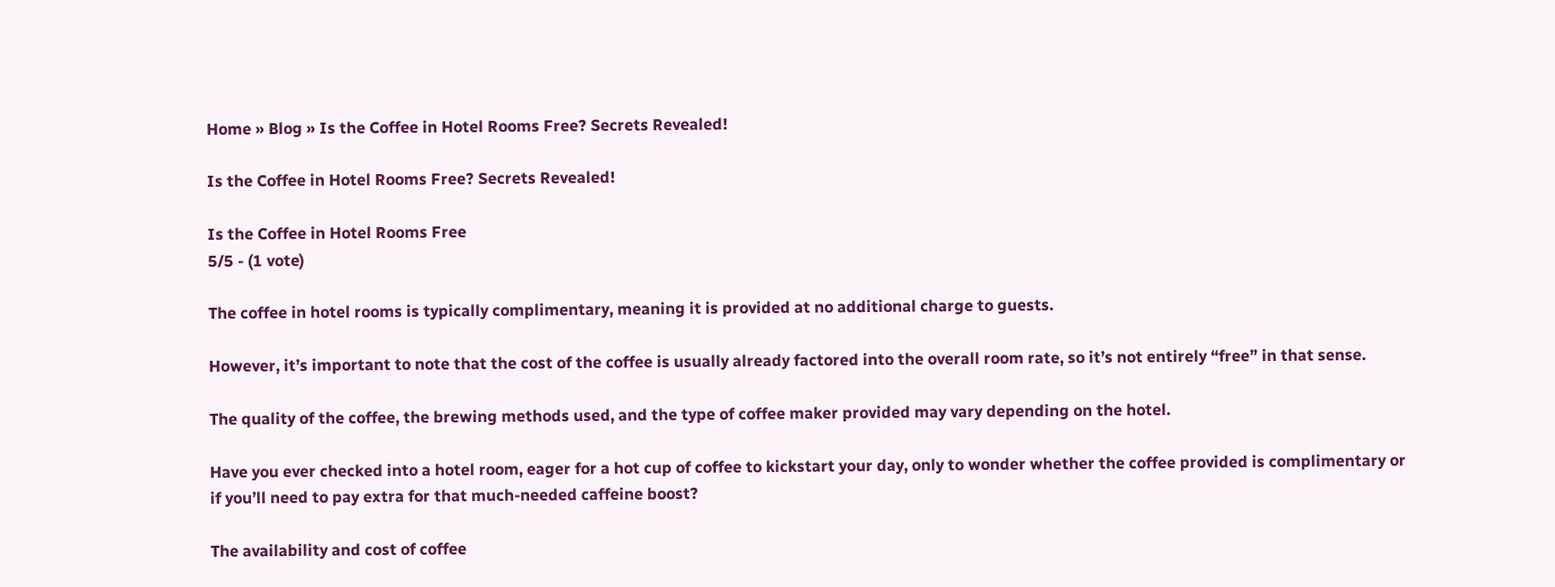Home » Blog » Is the Coffee in Hotel Rooms Free? Secrets Revealed!

Is the Coffee in Hotel Rooms Free? Secrets Revealed!

Is the Coffee in Hotel Rooms Free
5/5 - (1 vote)

The coffee in hotel rooms is typically complimentary, meaning it is provided at no additional charge to guests.

However, it’s important to note that the cost of the coffee is usually already factored into the overall room rate, so it’s not entirely “free” in that sense.

The quality of the coffee, the brewing methods used, and the type of coffee maker provided may vary depending on the hotel.

Have you ever checked into a hotel room, eager for a hot cup of coffee to kickstart your day, only to wonder whether the coffee provided is complimentary or if you’ll need to pay extra for that much-needed caffeine boost?

The availability and cost of coffee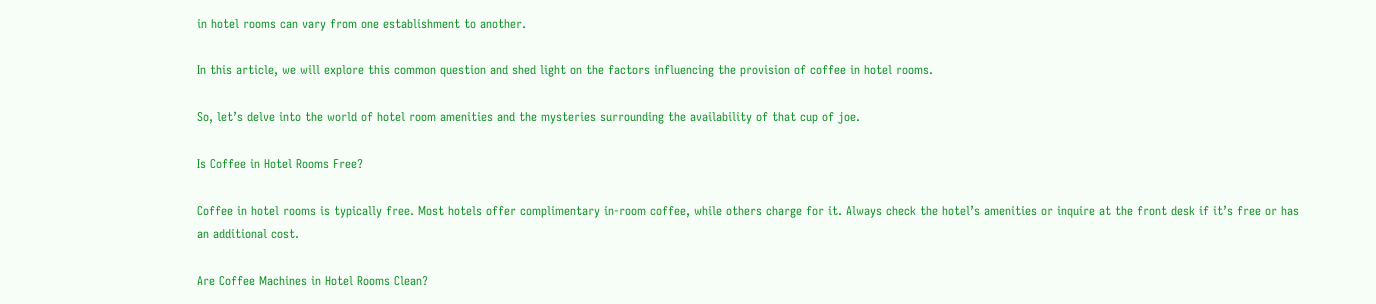in hotel rooms can vary from one establishment to another.

In this article, we will explore this common question and shed light on the factors influencing the provision of coffee in hotel rooms.

So, let’s delve into the world of hotel room amenities and the mysteries surrounding the availability of that cup of joe.

Is Coffee in Hotel Rooms Free?

Coffee in hotel rooms is typically free. Most hotels offer complimentary in-room coffee, while others charge for it. Always check the hotel’s amenities or inquire at the front desk if it’s free or has an additional cost.

Are Coffee Machines in Hotel Rooms Clean?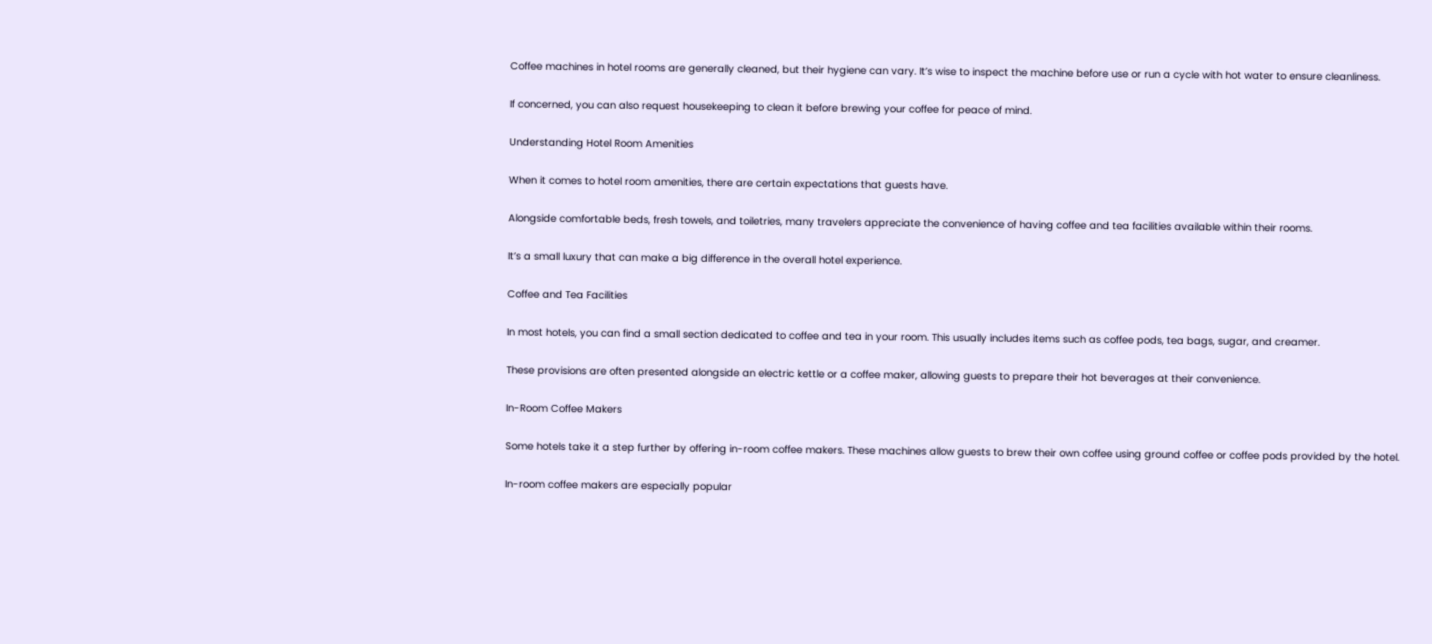Coffee machines in hotel rooms are generally cleaned, but their hygiene can vary. It’s wise to inspect the machine before use or run a cycle with hot water to ensure cleanliness.

If concerned, you can also request housekeeping to clean it before brewing your coffee for peace of mind.

Understanding Hotel Room Amenities

When it comes to hotel room amenities, there are certain expectations that guests have.

Alongside comfortable beds, fresh towels, and toiletries, many travelers appreciate the convenience of having coffee and tea facilities available within their rooms.

It’s a small luxury that can make a big difference in the overall hotel experience.

Coffee and Tea Facilities

In most hotels, you can find a small section dedicated to coffee and tea in your room. This usually includes items such as coffee pods, tea bags, sugar, and creamer.

These provisions are often presented alongside an electric kettle or a coffee maker, allowing guests to prepare their hot beverages at their convenience.

In-Room Coffee Makers

Some hotels take it a step further by offering in-room coffee makers. These machines allow guests to brew their own coffee using ground coffee or coffee pods provided by the hotel.

In-room coffee makers are especially popular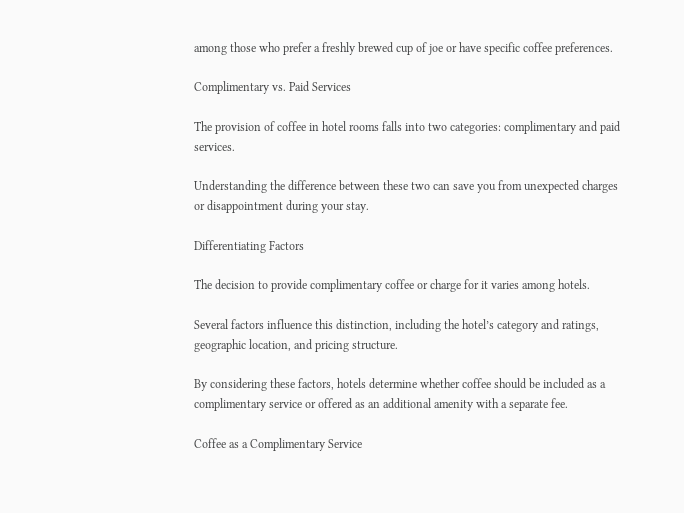among those who prefer a freshly brewed cup of joe or have specific coffee preferences.

Complimentary vs. Paid Services

The provision of coffee in hotel rooms falls into two categories: complimentary and paid services.

Understanding the difference between these two can save you from unexpected charges or disappointment during your stay.

Differentiating Factors

The decision to provide complimentary coffee or charge for it varies among hotels.

Several factors influence this distinction, including the hotel’s category and ratings, geographic location, and pricing structure.

By considering these factors, hotels determine whether coffee should be included as a complimentary service or offered as an additional amenity with a separate fee.

Coffee as a Complimentary Service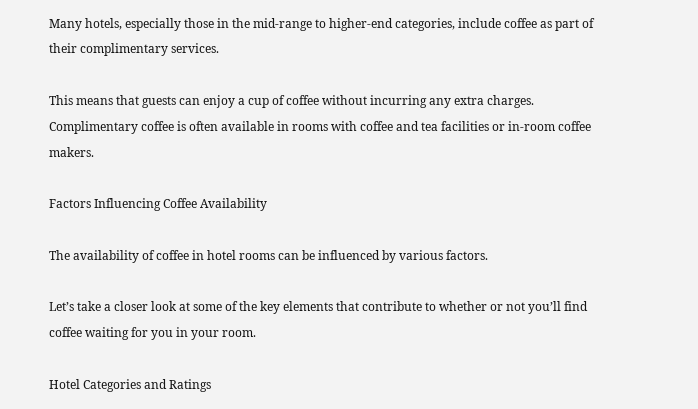Many hotels, especially those in the mid-range to higher-end categories, include coffee as part of their complimentary services.

This means that guests can enjoy a cup of coffee without incurring any extra charges. Complimentary coffee is often available in rooms with coffee and tea facilities or in-room coffee makers.

Factors Influencing Coffee Availability

The availability of coffee in hotel rooms can be influenced by various factors.

Let’s take a closer look at some of the key elements that contribute to whether or not you’ll find coffee waiting for you in your room.

Hotel Categories and Ratings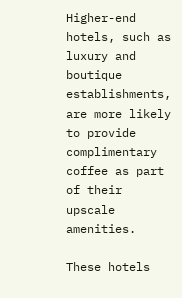Higher-end hotels, such as luxury and boutique establishments, are more likely to provide complimentary coffee as part of their upscale amenities.

These hotels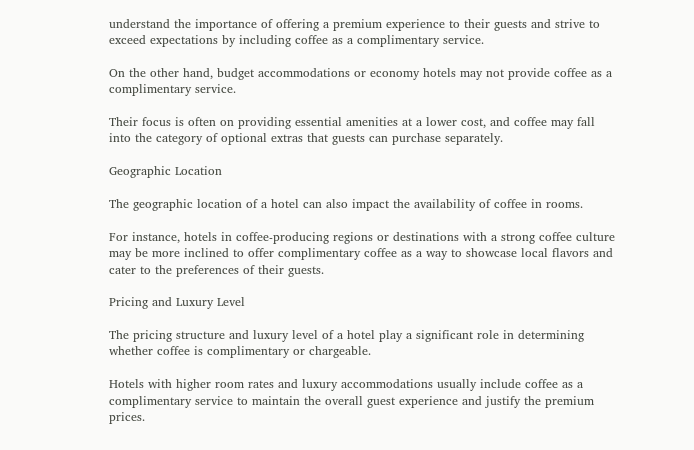understand the importance of offering a premium experience to their guests and strive to exceed expectations by including coffee as a complimentary service.

On the other hand, budget accommodations or economy hotels may not provide coffee as a complimentary service.

Their focus is often on providing essential amenities at a lower cost, and coffee may fall into the category of optional extras that guests can purchase separately.

Geographic Location

The geographic location of a hotel can also impact the availability of coffee in rooms.

For instance, hotels in coffee-producing regions or destinations with a strong coffee culture may be more inclined to offer complimentary coffee as a way to showcase local flavors and cater to the preferences of their guests.

Pricing and Luxury Level

The pricing structure and luxury level of a hotel play a significant role in determining whether coffee is complimentary or chargeable.

Hotels with higher room rates and luxury accommodations usually include coffee as a complimentary service to maintain the overall guest experience and justify the premium prices.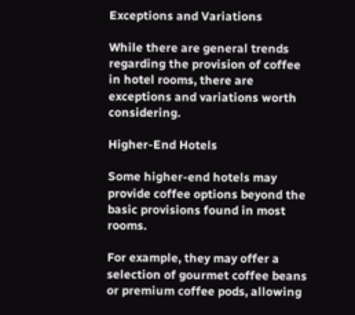Exceptions and Variations

While there are general trends regarding the provision of coffee in hotel rooms, there are exceptions and variations worth considering.

Higher-End Hotels

Some higher-end hotels may provide coffee options beyond the basic provisions found in most rooms.

For example, they may offer a selection of gourmet coffee beans or premium coffee pods, allowing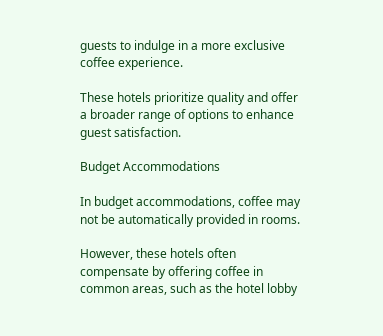guests to indulge in a more exclusive coffee experience.

These hotels prioritize quality and offer a broader range of options to enhance guest satisfaction.

Budget Accommodations

In budget accommodations, coffee may not be automatically provided in rooms.

However, these hotels often compensate by offering coffee in common areas, such as the hotel lobby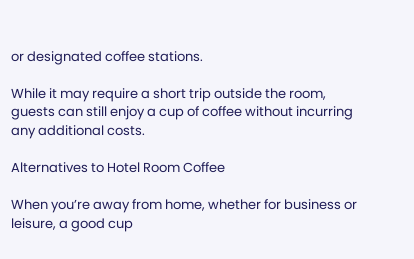or designated coffee stations.

While it may require a short trip outside the room, guests can still enjoy a cup of coffee without incurring any additional costs.

Alternatives to Hotel Room Coffee

When you’re away from home, whether for business or leisure, a good cup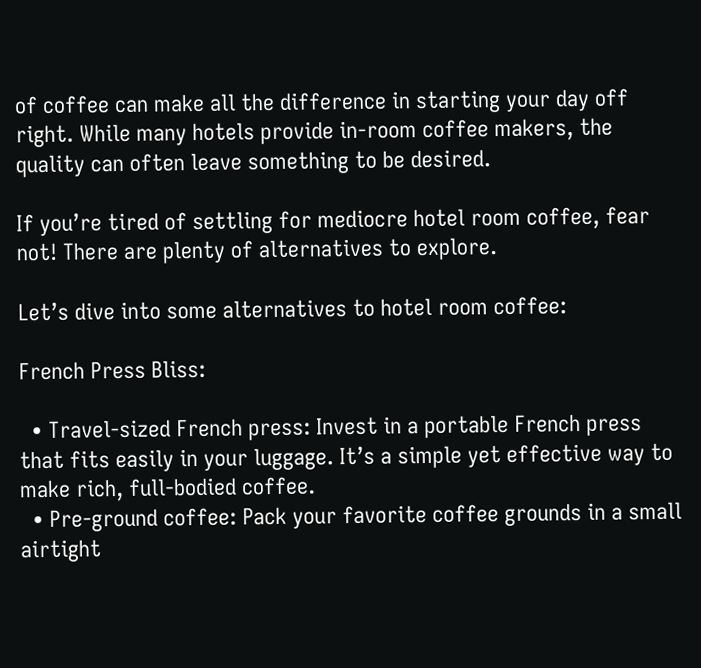of coffee can make all the difference in starting your day off right. While many hotels provide in-room coffee makers, the quality can often leave something to be desired.

If you’re tired of settling for mediocre hotel room coffee, fear not! There are plenty of alternatives to explore.

Let’s dive into some alternatives to hotel room coffee:

French Press Bliss:

  • Travel-sized French press: Invest in a portable French press that fits easily in your luggage. It’s a simple yet effective way to make rich, full-bodied coffee.
  • Pre-ground coffee: Pack your favorite coffee grounds in a small airtight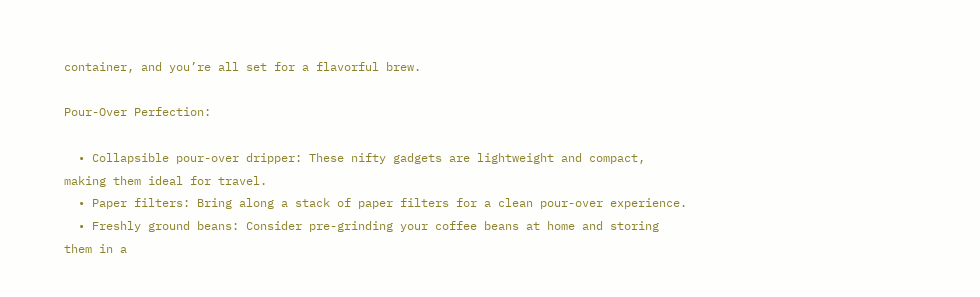container, and you’re all set for a flavorful brew.

Pour-Over Perfection:

  • Collapsible pour-over dripper: These nifty gadgets are lightweight and compact, making them ideal for travel.
  • Paper filters: Bring along a stack of paper filters for a clean pour-over experience.
  • Freshly ground beans: Consider pre-grinding your coffee beans at home and storing them in a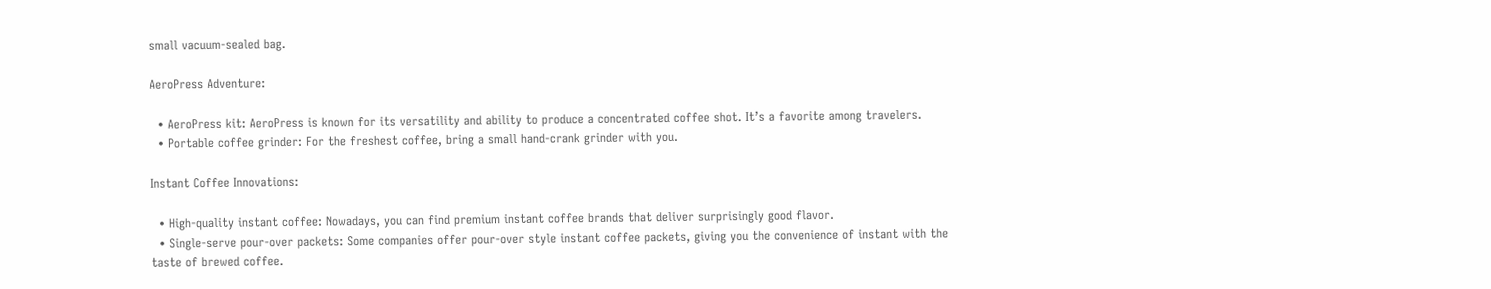small vacuum-sealed bag.

AeroPress Adventure:

  • AeroPress kit: AeroPress is known for its versatility and ability to produce a concentrated coffee shot. It’s a favorite among travelers.
  • Portable coffee grinder: For the freshest coffee, bring a small hand-crank grinder with you.

Instant Coffee Innovations:

  • High-quality instant coffee: Nowadays, you can find premium instant coffee brands that deliver surprisingly good flavor.
  • Single-serve pour-over packets: Some companies offer pour-over style instant coffee packets, giving you the convenience of instant with the taste of brewed coffee.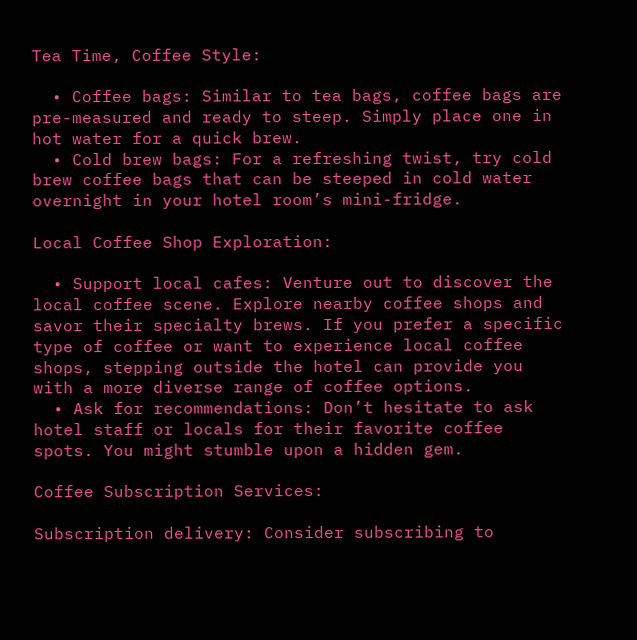Tea Time, Coffee Style:

  • Coffee bags: Similar to tea bags, coffee bags are pre-measured and ready to steep. Simply place one in hot water for a quick brew.
  • Cold brew bags: For a refreshing twist, try cold brew coffee bags that can be steeped in cold water overnight in your hotel room’s mini-fridge.

Local Coffee Shop Exploration:

  • Support local cafes: Venture out to discover the local coffee scene. Explore nearby coffee shops and savor their specialty brews. If you prefer a specific type of coffee or want to experience local coffee shops, stepping outside the hotel can provide you with a more diverse range of coffee options.
  • Ask for recommendations: Don’t hesitate to ask hotel staff or locals for their favorite coffee spots. You might stumble upon a hidden gem.

Coffee Subscription Services:

Subscription delivery: Consider subscribing to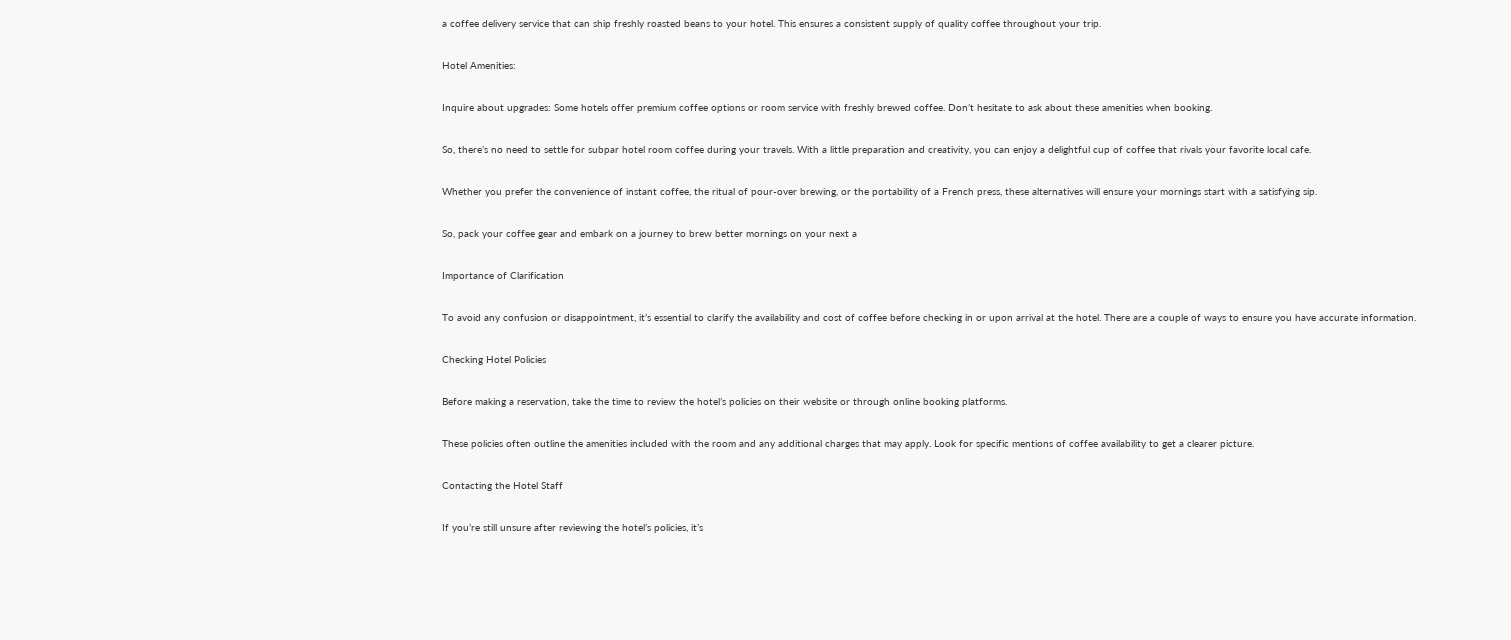a coffee delivery service that can ship freshly roasted beans to your hotel. This ensures a consistent supply of quality coffee throughout your trip.

Hotel Amenities:

Inquire about upgrades: Some hotels offer premium coffee options or room service with freshly brewed coffee. Don’t hesitate to ask about these amenities when booking.

So, there’s no need to settle for subpar hotel room coffee during your travels. With a little preparation and creativity, you can enjoy a delightful cup of coffee that rivals your favorite local cafe.

Whether you prefer the convenience of instant coffee, the ritual of pour-over brewing, or the portability of a French press, these alternatives will ensure your mornings start with a satisfying sip.

So, pack your coffee gear and embark on a journey to brew better mornings on your next a

Importance of Clarification

To avoid any confusion or disappointment, it’s essential to clarify the availability and cost of coffee before checking in or upon arrival at the hotel. There are a couple of ways to ensure you have accurate information.

Checking Hotel Policies

Before making a reservation, take the time to review the hotel’s policies on their website or through online booking platforms.

These policies often outline the amenities included with the room and any additional charges that may apply. Look for specific mentions of coffee availability to get a clearer picture.

Contacting the Hotel Staff

If you’re still unsure after reviewing the hotel’s policies, it’s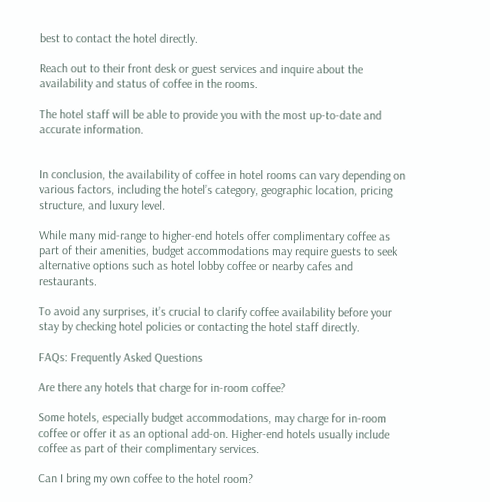best to contact the hotel directly.

Reach out to their front desk or guest services and inquire about the availability and status of coffee in the rooms.

The hotel staff will be able to provide you with the most up-to-date and accurate information.


In conclusion, the availability of coffee in hotel rooms can vary depending on various factors, including the hotel’s category, geographic location, pricing structure, and luxury level.

While many mid-range to higher-end hotels offer complimentary coffee as part of their amenities, budget accommodations may require guests to seek alternative options such as hotel lobby coffee or nearby cafes and restaurants.

To avoid any surprises, it’s crucial to clarify coffee availability before your stay by checking hotel policies or contacting the hotel staff directly.

FAQs: Frequently Asked Questions

Are there any hotels that charge for in-room coffee?

Some hotels, especially budget accommodations, may charge for in-room coffee or offer it as an optional add-on. Higher-end hotels usually include coffee as part of their complimentary services.

Can I bring my own coffee to the hotel room?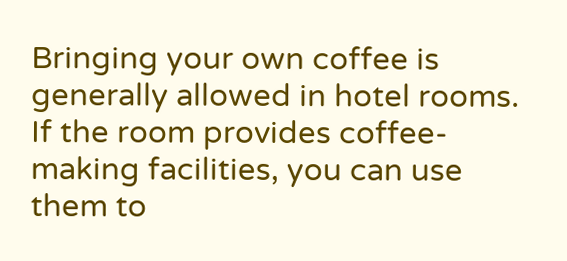Bringing your own coffee is generally allowed in hotel rooms. If the room provides coffee-making facilities, you can use them to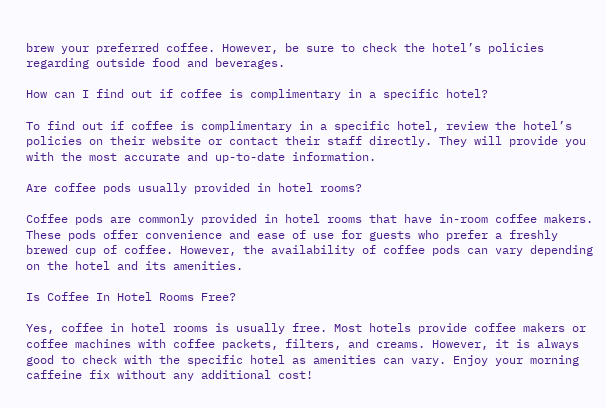brew your preferred coffee. However, be sure to check the hotel’s policies regarding outside food and beverages.

How can I find out if coffee is complimentary in a specific hotel?

To find out if coffee is complimentary in a specific hotel, review the hotel’s policies on their website or contact their staff directly. They will provide you with the most accurate and up-to-date information.

Are coffee pods usually provided in hotel rooms?

Coffee pods are commonly provided in hotel rooms that have in-room coffee makers. These pods offer convenience and ease of use for guests who prefer a freshly brewed cup of coffee. However, the availability of coffee pods can vary depending on the hotel and its amenities.

Is Coffee In Hotel Rooms Free?

Yes, coffee in hotel rooms is usually free. Most hotels provide coffee makers or coffee machines with coffee packets, filters, and creams. However, it is always good to check with the specific hotel as amenities can vary. Enjoy your morning caffeine fix without any additional cost!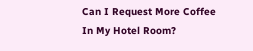Can I Request More Coffee In My Hotel Room?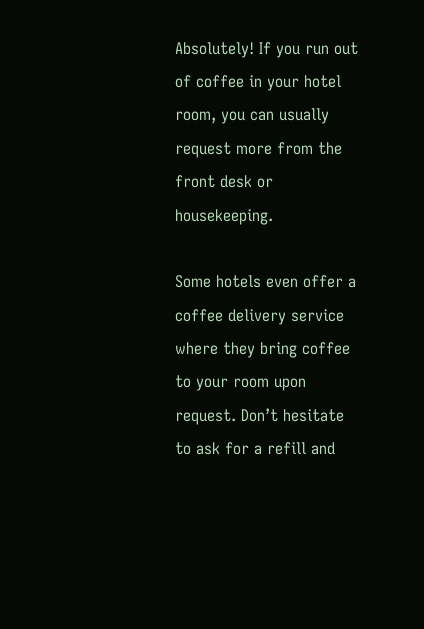Absolutely! If you run out of coffee in your hotel room, you can usually request more from the front desk or housekeeping.

Some hotels even offer a coffee delivery service where they bring coffee to your room upon request. Don’t hesitate to ask for a refill and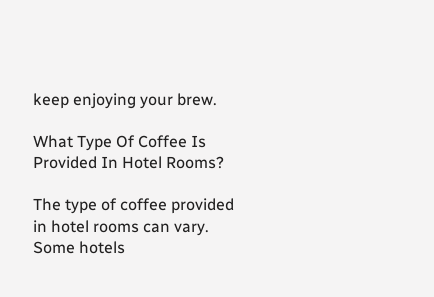keep enjoying your brew.

What Type Of Coffee Is Provided In Hotel Rooms?

The type of coffee provided in hotel rooms can vary. Some hotels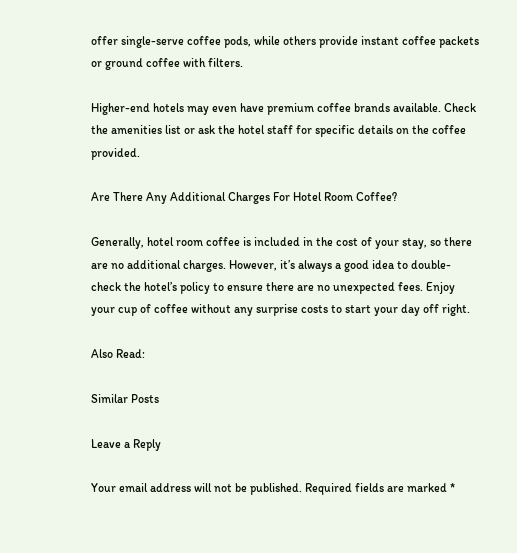offer single-serve coffee pods, while others provide instant coffee packets or ground coffee with filters.

Higher-end hotels may even have premium coffee brands available. Check the amenities list or ask the hotel staff for specific details on the coffee provided.

Are There Any Additional Charges For Hotel Room Coffee?

Generally, hotel room coffee is included in the cost of your stay, so there are no additional charges. However, it’s always a good idea to double-check the hotel’s policy to ensure there are no unexpected fees. Enjoy your cup of coffee without any surprise costs to start your day off right.

Also Read:

Similar Posts

Leave a Reply

Your email address will not be published. Required fields are marked *